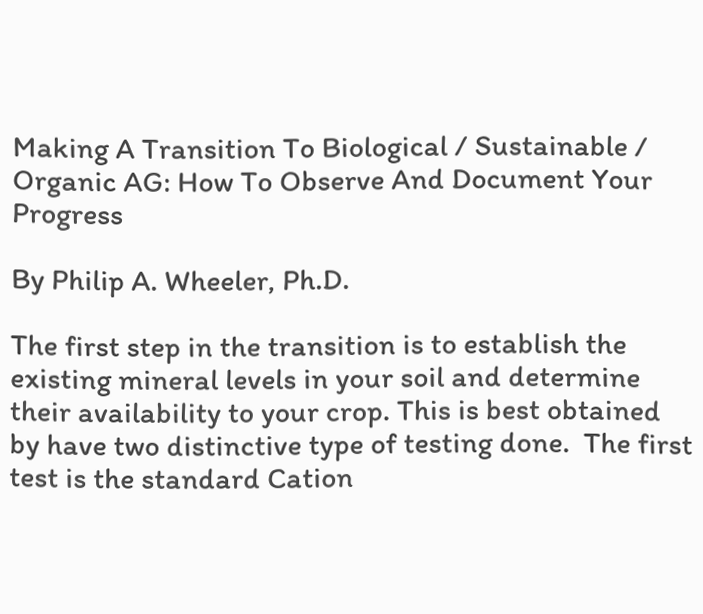Making A Transition To Biological / Sustainable / Organic AG: How To Observe And Document Your Progress

By Philip A. Wheeler, Ph.D.

The first step in the transition is to establish the existing mineral levels in your soil and determine their availability to your crop. This is best obtained by have two distinctive type of testing done.  The first test is the standard Cation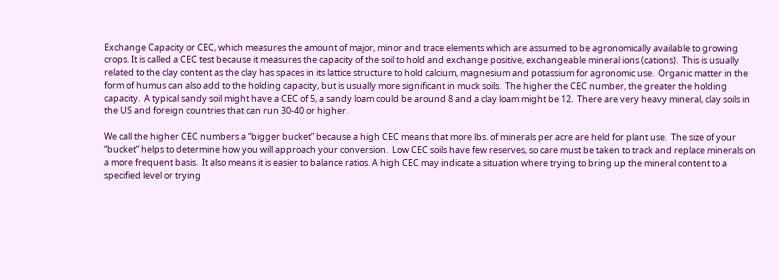Exchange Capacity or CEC, which measures the amount of major, minor and trace elements which are assumed to be agronomically available to growing crops. It is called a CEC test because it measures the capacity of the soil to hold and exchange positive, exchangeable mineral ions (cations).  This is usually related to the clay content as the clay has spaces in its lattice structure to hold calcium, magnesium and potassium for agronomic use.  Organic matter in the form of humus can also add to the holding capacity, but is usually more significant in muck soils.  The higher the CEC number, the greater the holding capacity.  A typical sandy soil might have a CEC of 5, a sandy loam could be around 8 and a clay loam might be 12.  There are very heavy mineral, clay soils in the US and foreign countries that can run 30-40 or higher.

We call the higher CEC numbers a “bigger bucket” because a high CEC means that more lbs. of minerals per acre are held for plant use.  The size of your “bucket” helps to determine how you will approach your conversion.  Low CEC soils have few reserves, so care must be taken to track and replace minerals on a more frequent basis.  It also means it is easier to balance ratios. A high CEC may indicate a situation where trying to bring up the mineral content to a specified level or trying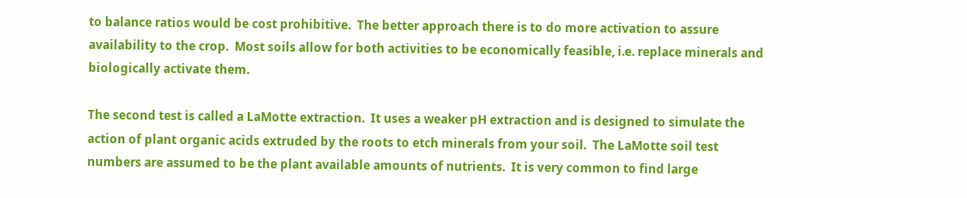to balance ratios would be cost prohibitive.  The better approach there is to do more activation to assure availability to the crop.  Most soils allow for both activities to be economically feasible, i.e. replace minerals and biologically activate them.

The second test is called a LaMotte extraction.  It uses a weaker pH extraction and is designed to simulate the action of plant organic acids extruded by the roots to etch minerals from your soil.  The LaMotte soil test numbers are assumed to be the plant available amounts of nutrients.  It is very common to find large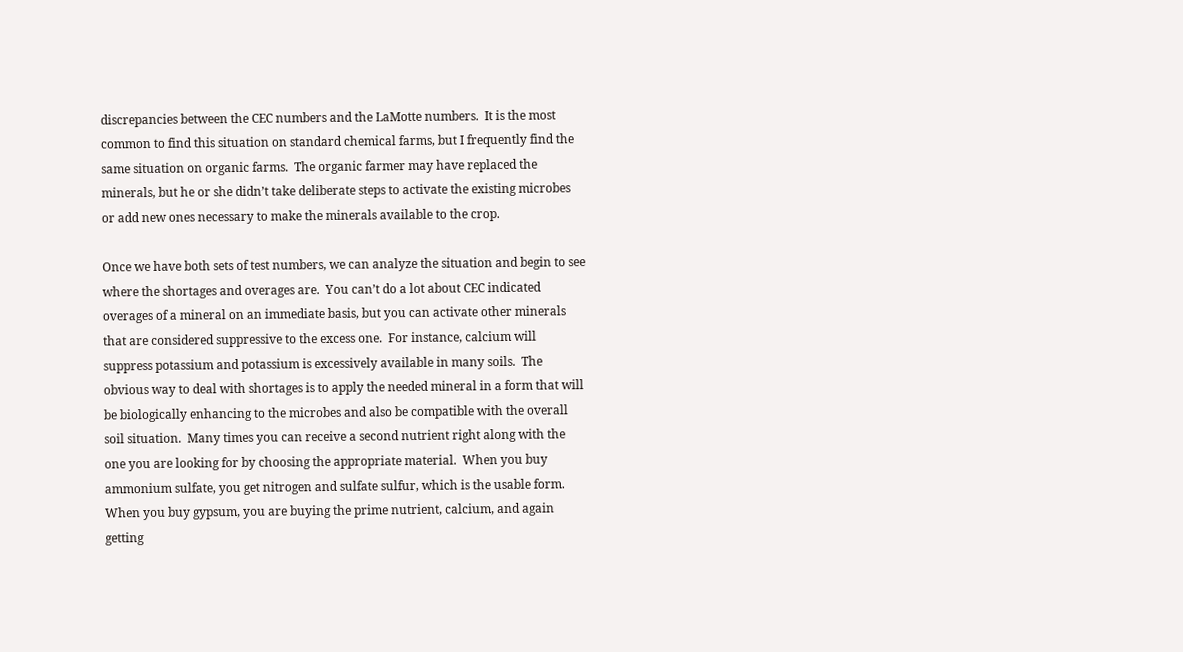discrepancies between the CEC numbers and the LaMotte numbers.  It is the most common to find this situation on standard chemical farms, but I frequently find the same situation on organic farms.  The organic farmer may have replaced the minerals, but he or she didn’t take deliberate steps to activate the existing microbes or add new ones necessary to make the minerals available to the crop.

Once we have both sets of test numbers, we can analyze the situation and begin to see where the shortages and overages are.  You can’t do a lot about CEC indicated overages of a mineral on an immediate basis, but you can activate other minerals that are considered suppressive to the excess one.  For instance, calcium will suppress potassium and potassium is excessively available in many soils.  The obvious way to deal with shortages is to apply the needed mineral in a form that will be biologically enhancing to the microbes and also be compatible with the overall soil situation.  Many times you can receive a second nutrient right along with the one you are looking for by choosing the appropriate material.  When you buy ammonium sulfate, you get nitrogen and sulfate sulfur, which is the usable form. When you buy gypsum, you are buying the prime nutrient, calcium, and again getting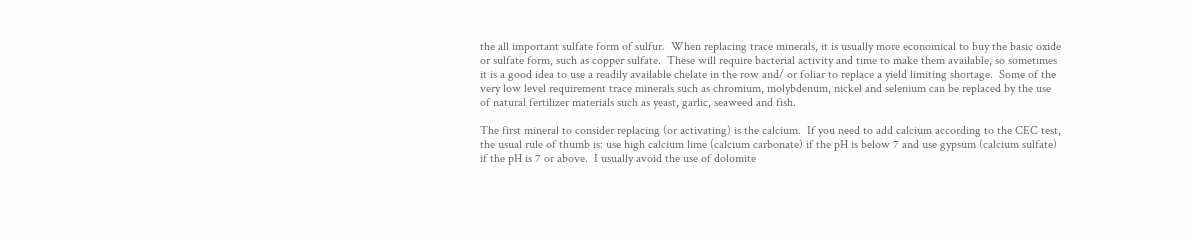the all important sulfate form of sulfur.  When replacing trace minerals, it is usually more economical to buy the basic oxide or sulfate form, such as copper sulfate.  These will require bacterial activity and time to make them available, so sometimes it is a good idea to use a readily available chelate in the row and/ or foliar to replace a yield limiting shortage.  Some of the very low level requirement trace minerals such as chromium, molybdenum, nickel and selenium can be replaced by the use of natural fertilizer materials such as yeast, garlic, seaweed and fish.

The first mineral to consider replacing (or activating) is the calcium.  If you need to add calcium according to the CEC test, the usual rule of thumb is: use high calcium lime (calcium carbonate) if the pH is below 7 and use gypsum (calcium sulfate) if the pH is 7 or above.  I usually avoid the use of dolomite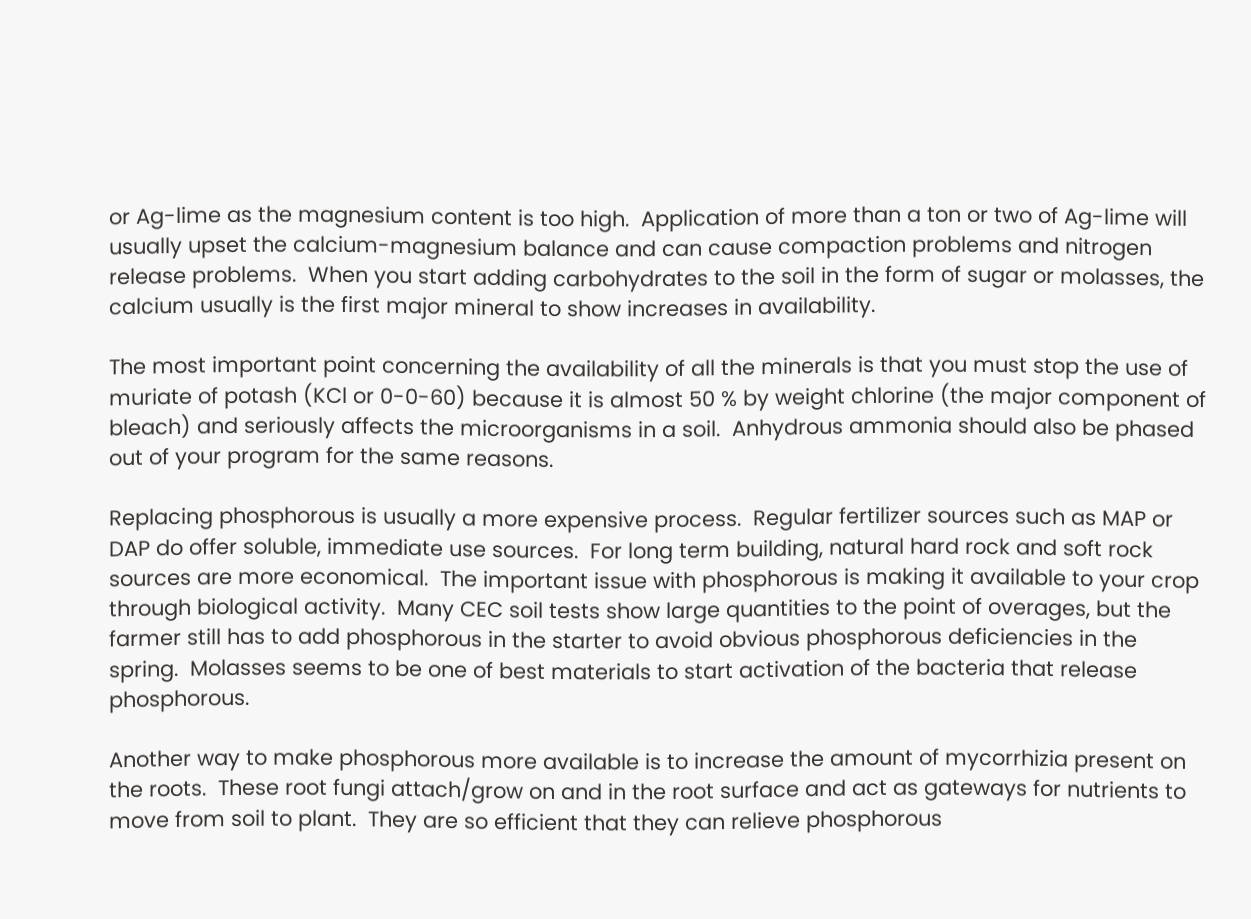or Ag-lime as the magnesium content is too high.  Application of more than a ton or two of Ag-lime will usually upset the calcium-magnesium balance and can cause compaction problems and nitrogen release problems.  When you start adding carbohydrates to the soil in the form of sugar or molasses, the calcium usually is the first major mineral to show increases in availability.

The most important point concerning the availability of all the minerals is that you must stop the use of muriate of potash (KCl or 0-0-60) because it is almost 50 % by weight chlorine (the major component of bleach) and seriously affects the microorganisms in a soil.  Anhydrous ammonia should also be phased out of your program for the same reasons.

Replacing phosphorous is usually a more expensive process.  Regular fertilizer sources such as MAP or DAP do offer soluble, immediate use sources.  For long term building, natural hard rock and soft rock sources are more economical.  The important issue with phosphorous is making it available to your crop through biological activity.  Many CEC soil tests show large quantities to the point of overages, but the farmer still has to add phosphorous in the starter to avoid obvious phosphorous deficiencies in the spring.  Molasses seems to be one of best materials to start activation of the bacteria that release phosphorous.

Another way to make phosphorous more available is to increase the amount of mycorrhizia present on the roots.  These root fungi attach/grow on and in the root surface and act as gateways for nutrients to move from soil to plant.  They are so efficient that they can relieve phosphorous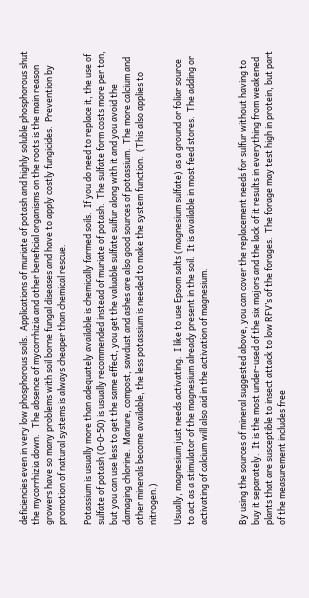deficiencies even in very low phosphorous soils.  Applications of muriate of potash and highly soluble phosphorous shut the mycorrhizia down.   The absence of mycorrhizia and other beneficial organisms on the roots is the main reason growers have so many problems with soil borne fungal diseases and have to apply costly fungicides.  Prevention by promotion of natural systems is always cheaper than chemical rescue.

Potassium is usually more than adequately available is chemically farmed soils.  If you do need to replace it, the use of sulfate of potash (0-0-50) is usually recommended instead of muriate of potash.  The sulfate form costs more per ton, but you can use less to get the same effect, you get the valuable sulfate sulfur along with it and you avoid the damaging chlorine.  Manure, compost, sawdust and ashes are also good sources of potassium.  The more calcium and other minerals become available, the less potassium is needed to make the system function.  (This also applies to nitrogen.)

Usually, magnesium just needs activating.  I like to use Epsom salts (magnesium sulfate) as a ground or foliar source to act as a stimulator of the magnesium already present in the soil.  It is available in most feed stores.  The adding or activating of calcium will also aid in the activation of magnesium.


By using the sources of mineral suggested above, you can cover the replacement needs for sulfur without having to buy it separately.  It is the most under-used of the six majors and the lack of it results in everything from weakened plants that are susceptible to insect attack to low RFV’s of the forages.  The forage may test high in protein, but part of the measurement includes free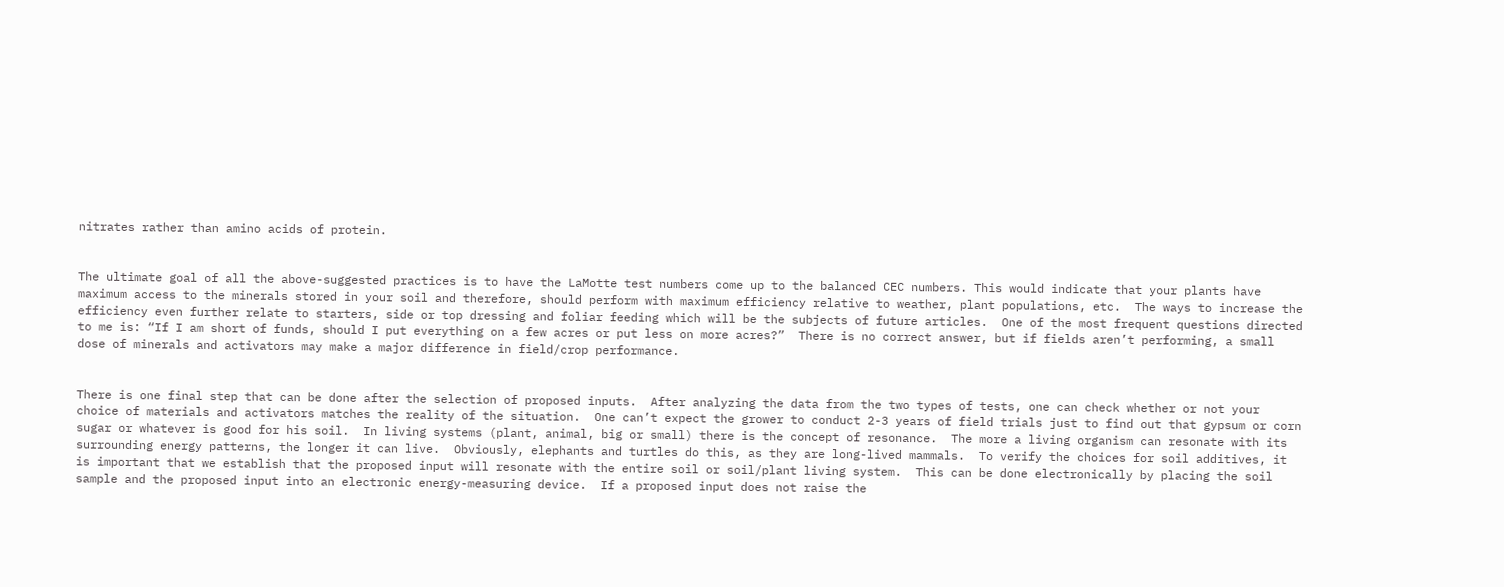nitrates rather than amino acids of protein.


The ultimate goal of all the above-suggested practices is to have the LaMotte test numbers come up to the balanced CEC numbers. This would indicate that your plants have maximum access to the minerals stored in your soil and therefore, should perform with maximum efficiency relative to weather, plant populations, etc.  The ways to increase the efficiency even further relate to starters, side or top dressing and foliar feeding which will be the subjects of future articles.  One of the most frequent questions directed to me is: “If I am short of funds, should I put everything on a few acres or put less on more acres?”  There is no correct answer, but if fields aren’t performing, a small dose of minerals and activators may make a major difference in field/crop performance.


There is one final step that can be done after the selection of proposed inputs.  After analyzing the data from the two types of tests, one can check whether or not your choice of materials and activators matches the reality of the situation.  One can’t expect the grower to conduct 2-3 years of field trials just to find out that gypsum or corn sugar or whatever is good for his soil.  In living systems (plant, animal, big or small) there is the concept of resonance.  The more a living organism can resonate with its surrounding energy patterns, the longer it can live.  Obviously, elephants and turtles do this, as they are long-lived mammals.  To verify the choices for soil additives, it is important that we establish that the proposed input will resonate with the entire soil or soil/plant living system.  This can be done electronically by placing the soil sample and the proposed input into an electronic energy-measuring device.  If a proposed input does not raise the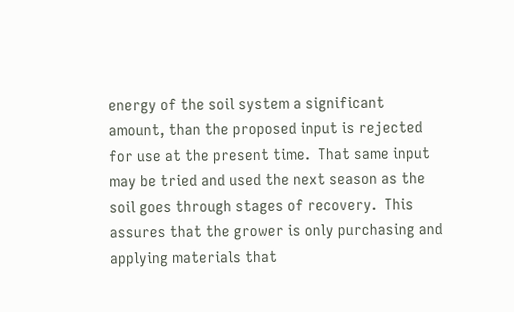energy of the soil system a significant amount, than the proposed input is rejected for use at the present time.  That same input may be tried and used the next season as the soil goes through stages of recovery.  This assures that the grower is only purchasing and applying materials that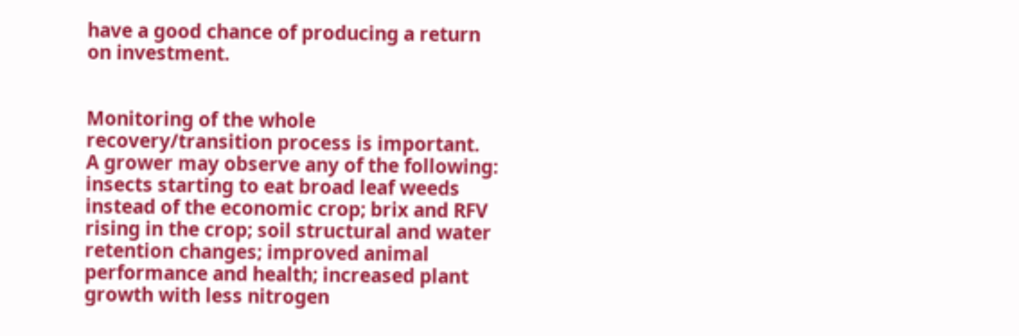have a good chance of producing a return on investment.


Monitoring of the whole recovery/transition process is important.  A grower may observe any of the following: insects starting to eat broad leaf weeds instead of the economic crop; brix and RFV rising in the crop; soil structural and water retention changes; improved animal performance and health; increased plant growth with less nitrogen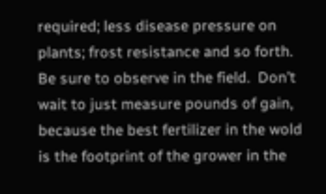required; less disease pressure on plants; frost resistance and so forth.  Be sure to observe in the field.  Don’t wait to just measure pounds of gain, because the best fertilizer in the wold is the footprint of the grower in the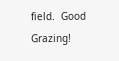field.  Good Grazing!